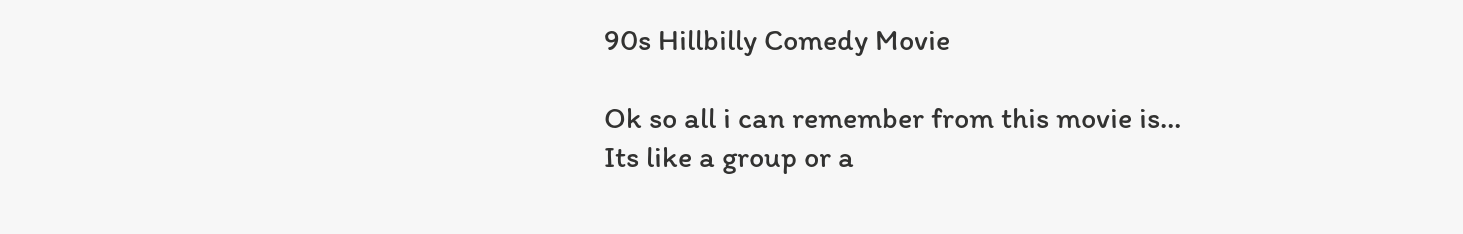90s Hillbilly Comedy Movie

Ok so all i can remember from this movie is…
Its like a group or a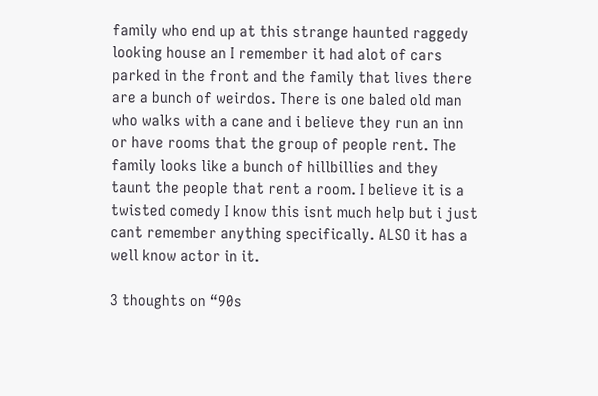family who end up at this strange haunted raggedy looking house an I remember it had alot of cars parked in the front and the family that lives there are a bunch of weirdos. There is one baled old man who walks with a cane and i believe they run an inn or have rooms that the group of people rent. The family looks like a bunch of hillbillies and they taunt the people that rent a room. I believe it is a twisted comedy I know this isnt much help but i just cant remember anything specifically. ALSO it has a well know actor in it.

3 thoughts on “90s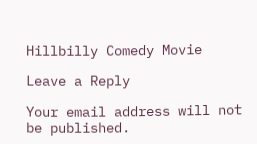Hillbilly Comedy Movie

Leave a Reply

Your email address will not be published.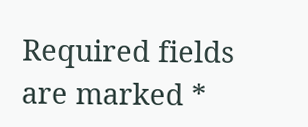Required fields are marked *